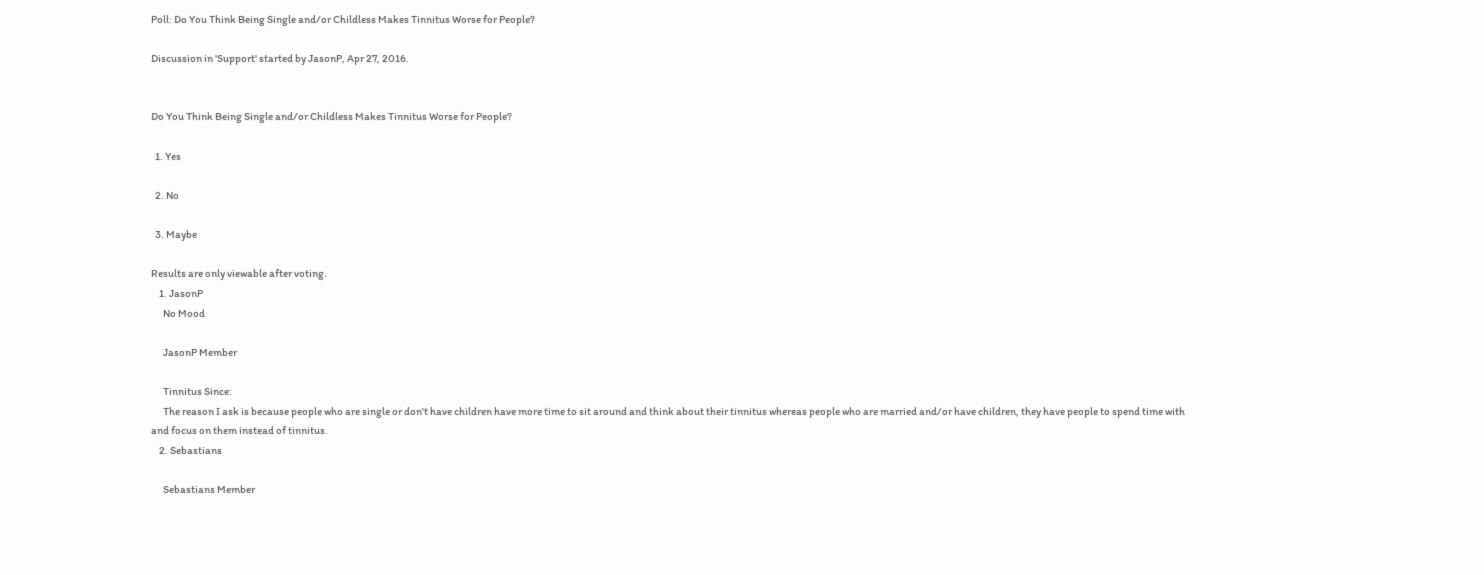Poll: Do You Think Being Single and/or Childless Makes Tinnitus Worse for People?

Discussion in 'Support' started by JasonP, Apr 27, 2016.


Do You Think Being Single and/or Childless Makes Tinnitus Worse for People?

  1. Yes

  2. No

  3. Maybe

Results are only viewable after voting.
    1. JasonP
      No Mood

      JasonP Member

      Tinnitus Since:
      The reason I ask is because people who are single or don't have children have more time to sit around and think about their tinnitus whereas people who are married and/or have children, they have people to spend time with and focus on them instead of tinnitus.
    2. Sebastians

      Sebastians Member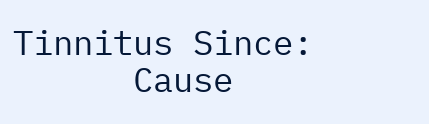Tinnitus Since:
      Cause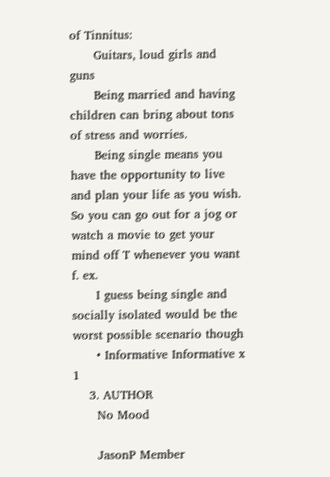of Tinnitus:
      Guitars, loud girls and guns
      Being married and having children can bring about tons of stress and worries.
      Being single means you have the opportunity to live and plan your life as you wish. So you can go out for a jog or watch a movie to get your mind off T whenever you want f. ex.
      I guess being single and socially isolated would be the worst possible scenario though
      • Informative Informative x 1
    3. AUTHOR
      No Mood

      JasonP Member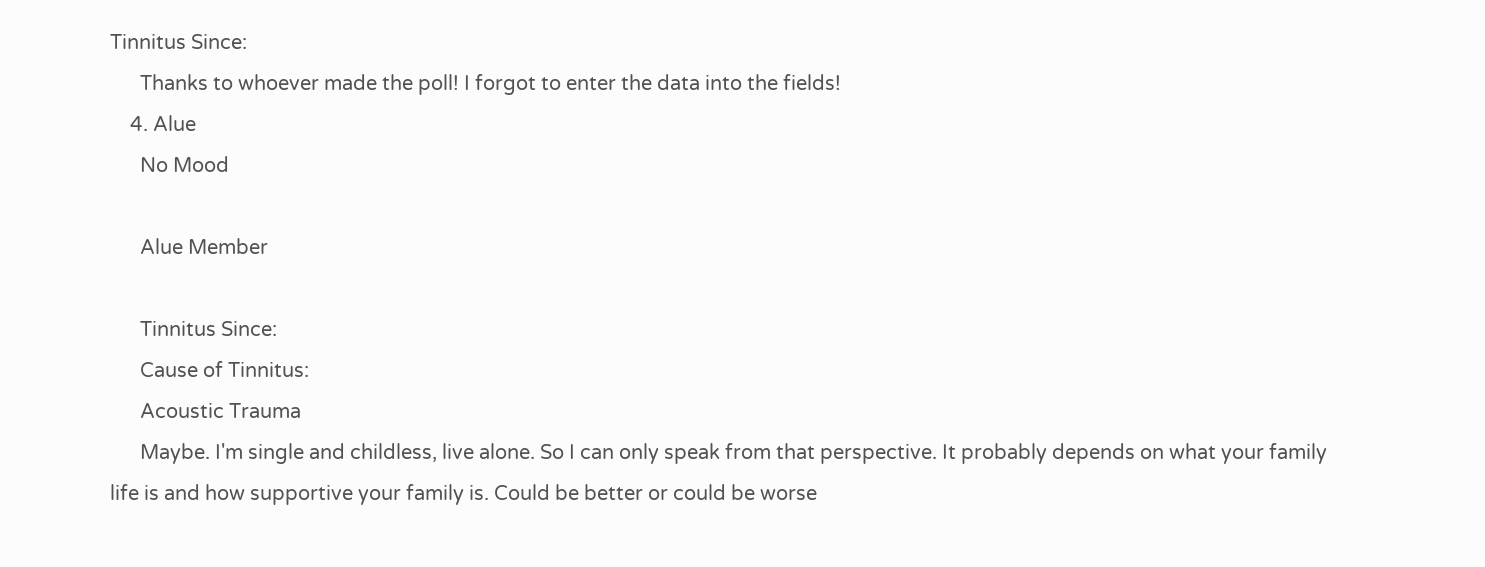Tinnitus Since:
      Thanks to whoever made the poll! I forgot to enter the data into the fields!
    4. Alue
      No Mood

      Alue Member

      Tinnitus Since:
      Cause of Tinnitus:
      Acoustic Trauma
      Maybe. I'm single and childless, live alone. So I can only speak from that perspective. It probably depends on what your family life is and how supportive your family is. Could be better or could be worse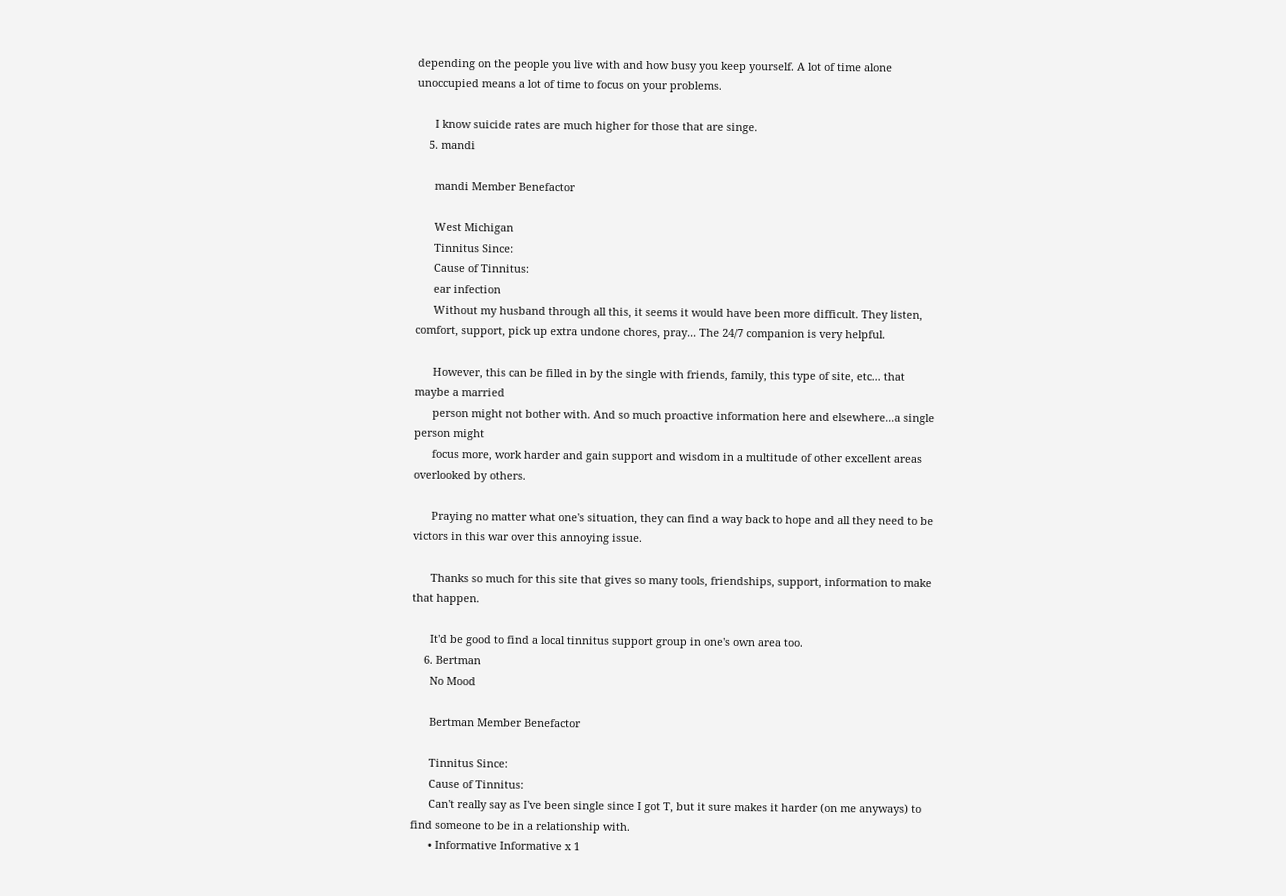depending on the people you live with and how busy you keep yourself. A lot of time alone unoccupied means a lot of time to focus on your problems.

      I know suicide rates are much higher for those that are singe.
    5. mandi

      mandi Member Benefactor

      West Michigan
      Tinnitus Since:
      Cause of Tinnitus:
      ear infection
      Without my husband through all this, it seems it would have been more difficult. They listen, comfort, support, pick up extra undone chores, pray... The 24/7 companion is very helpful.

      However, this can be filled in by the single with friends, family, this type of site, etc... that maybe a married
      person might not bother with. And so much proactive information here and elsewhere...a single person might
      focus more, work harder and gain support and wisdom in a multitude of other excellent areas overlooked by others.

      Praying no matter what one's situation, they can find a way back to hope and all they need to be victors in this war over this annoying issue.

      Thanks so much for this site that gives so many tools, friendships, support, information to make that happen.

      It'd be good to find a local tinnitus support group in one's own area too.
    6. Bertman
      No Mood

      Bertman Member Benefactor

      Tinnitus Since:
      Cause of Tinnitus:
      Can't really say as I've been single since I got T, but it sure makes it harder (on me anyways) to find someone to be in a relationship with.
      • Informative Informative x 1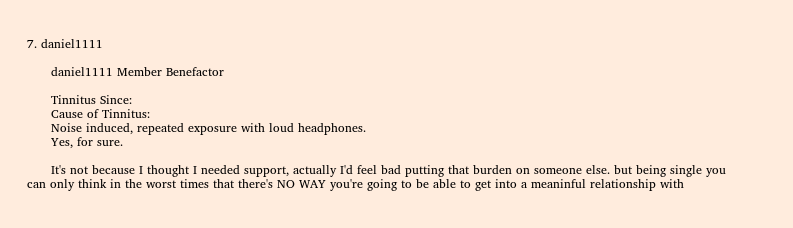7. daniel1111

      daniel1111 Member Benefactor

      Tinnitus Since:
      Cause of Tinnitus:
      Noise induced, repeated exposure with loud headphones.
      Yes, for sure.

      It's not because I thought I needed support, actually I'd feel bad putting that burden on someone else. but being single you can only think in the worst times that there's NO WAY you're going to be able to get into a meaninful relationship with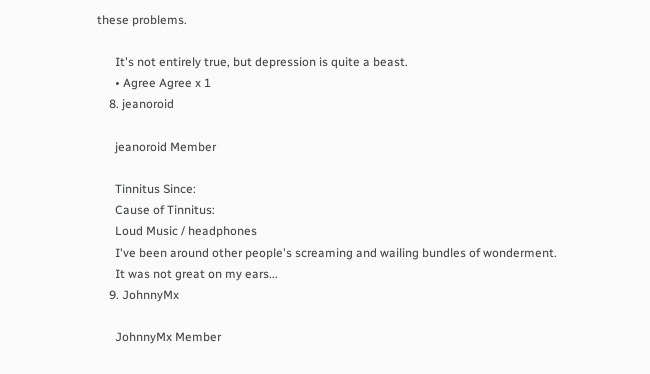these problems.

      It's not entirely true, but depression is quite a beast.
      • Agree Agree x 1
    8. jeanoroid

      jeanoroid Member

      Tinnitus Since:
      Cause of Tinnitus:
      Loud Music / headphones
      I've been around other people's screaming and wailing bundles of wonderment.
      It was not great on my ears...
    9. JohnnyMx

      JohnnyMx Member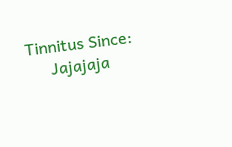Tinnitus Since:
      Jajajaja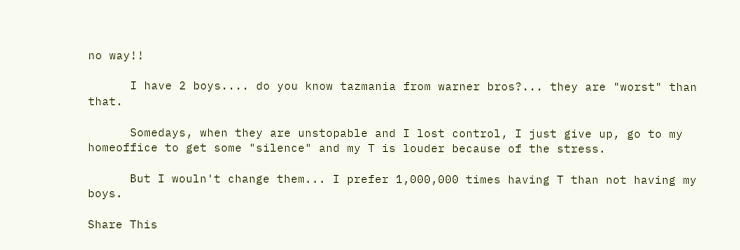no way!!

      I have 2 boys.... do you know tazmania from warner bros?... they are "worst" than that.

      Somedays, when they are unstopable and I lost control, I just give up, go to my homeoffice to get some "silence" and my T is louder because of the stress.

      But I wouln't change them... I prefer 1,000,000 times having T than not having my boys.

Share This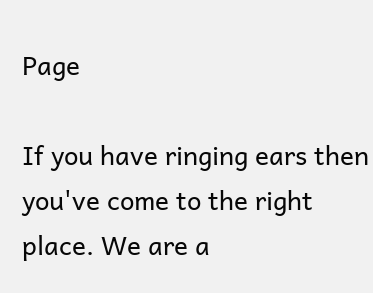Page

If you have ringing ears then you've come to the right place. We are a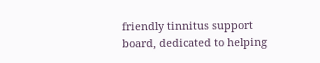friendly tinnitus support board, dedicated to helping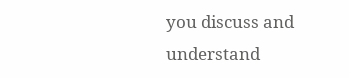you discuss and understand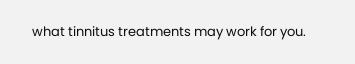what tinnitus treatments may work for you.